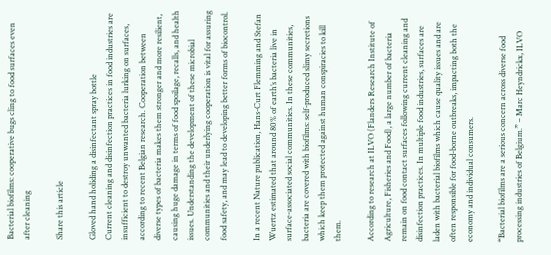Bacterial biofilms: cooperative bugs cling to food surfaces even after cleaning

Share this article

Gloved hand holiding a disinfectant spray bottle
Current cleaning and disinfection practices in food industries are insufficient to destroy unwanted bacteria lurking on surfaces, according to recent Belgian research. Cooperation between diverse types of bacteria makes them stronger and more resilient, causing huge damage in terms of food spoilage, recalls, and health issues. Understanding the development of these microbial communities and their underlying cooperation is vital for assuring food safety, and may lead to developing better forms of biocontrol.

In a recent Nature publication, Hans-Curt Flemming and Stefan Wuertz estimated that around 80% of earth’s bacteria live in surface-associated social communities. In these communities, bacteria are covered with biofilms: self-produced slimy secretions which keep them protected against human conspiracies to kill them.

According to research at ILVO (Flanders Research Institute of Agriculture, Fisheries and Food), a large number of bacteria remain on food contact surfaces following current cleaning and disinfection practices. In multiple food industries, surfaces are laden with bacterial biofilms which cause quality issues and are often responsible for food-borne outbreaks, impacting both the economy and individual consumers.

“Bacterial biofilms are a serious concern across diverse food processing industries of Belgium.” – Marc Heyndrickx, ILVO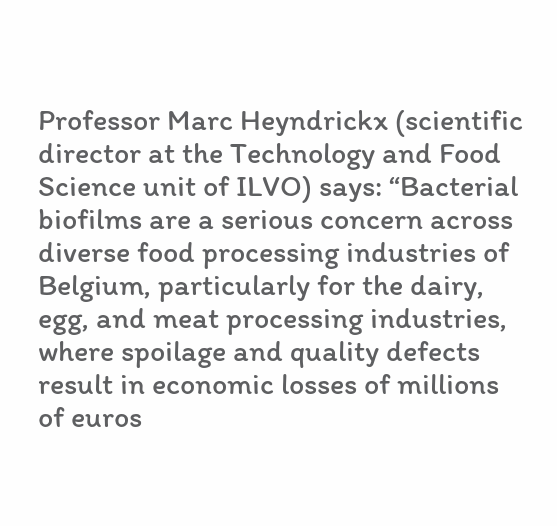Professor Marc Heyndrickx (scientific director at the Technology and Food Science unit of ILVO) says: “Bacterial biofilms are a serious concern across diverse food processing industries of Belgium, particularly for the dairy, egg, and meat processing industries, where spoilage and quality defects result in economic losses of millions of euros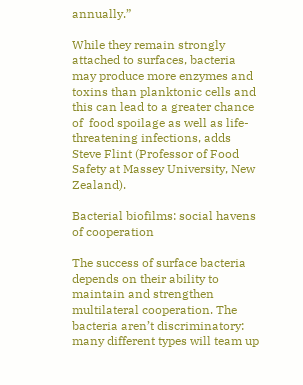annually.”

While they remain strongly attached to surfaces, bacteria may produce more enzymes and toxins than planktonic cells and this can lead to a greater chance of  food spoilage as well as life-threatening infections, adds Steve Flint (Professor of Food Safety at Massey University, New Zealand).

Bacterial biofilms: social havens of cooperation

The success of surface bacteria depends on their ability to maintain and strengthen multilateral cooperation. The bacteria aren’t discriminatory: many different types will team up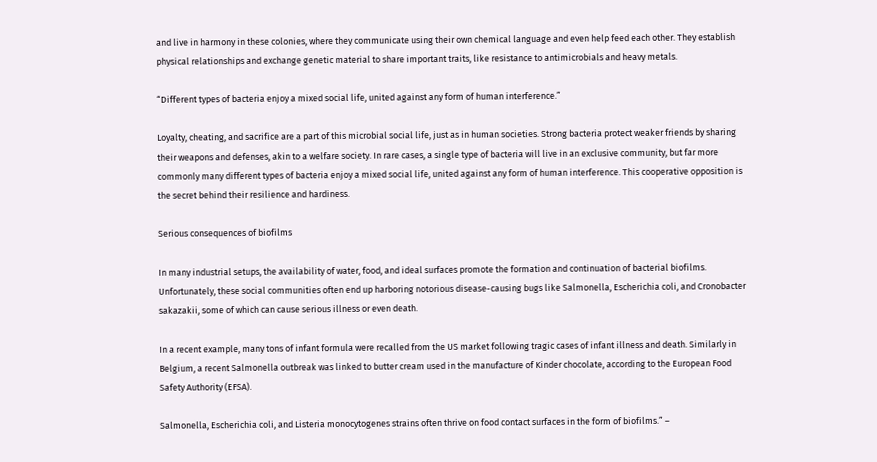and live in harmony in these colonies, where they communicate using their own chemical language and even help feed each other. They establish physical relationships and exchange genetic material to share important traits, like resistance to antimicrobials and heavy metals.

“Different types of bacteria enjoy a mixed social life, united against any form of human interference.”

Loyalty, cheating, and sacrifice are a part of this microbial social life, just as in human societies. Strong bacteria protect weaker friends by sharing their weapons and defenses, akin to a welfare society. In rare cases, a single type of bacteria will live in an exclusive community, but far more commonly many different types of bacteria enjoy a mixed social life, united against any form of human interference. This cooperative opposition is the secret behind their resilience and hardiness.

Serious consequences of biofilms

In many industrial setups, the availability of water, food, and ideal surfaces promote the formation and continuation of bacterial biofilms. Unfortunately, these social communities often end up harboring notorious disease-causing bugs like Salmonella, Escherichia coli, and Cronobacter sakazakii, some of which can cause serious illness or even death.

In a recent example, many tons of infant formula were recalled from the US market following tragic cases of infant illness and death. Similarly in Belgium, a recent Salmonella outbreak was linked to butter cream used in the manufacture of Kinder chocolate, according to the European Food Safety Authority (EFSA).

Salmonella, Escherichia coli, and Listeria monocytogenes strains often thrive on food contact surfaces in the form of biofilms.” –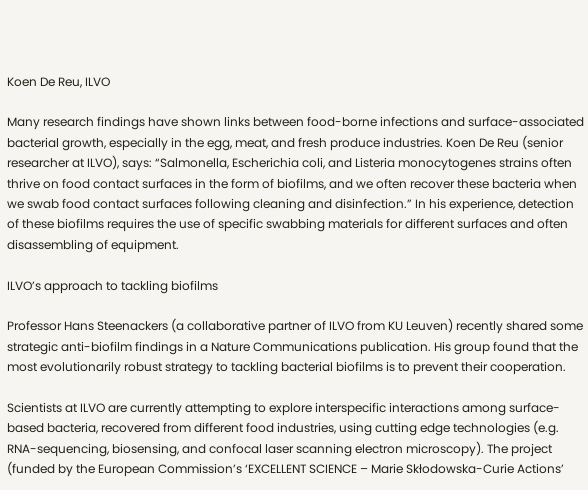Koen De Reu, ILVO

Many research findings have shown links between food-borne infections and surface-associated bacterial growth, especially in the egg, meat, and fresh produce industries. Koen De Reu (senior researcher at ILVO), says: “Salmonella, Escherichia coli, and Listeria monocytogenes strains often thrive on food contact surfaces in the form of biofilms, and we often recover these bacteria when we swab food contact surfaces following cleaning and disinfection.” In his experience, detection of these biofilms requires the use of specific swabbing materials for different surfaces and often disassembling of equipment.

ILVO’s approach to tackling biofilms

Professor Hans Steenackers (a collaborative partner of ILVO from KU Leuven) recently shared some strategic anti-biofilm findings in a Nature Communications publication. His group found that the most evolutionarily robust strategy to tackling bacterial biofilms is to prevent their cooperation.

Scientists at ILVO are currently attempting to explore interspecific interactions among surface-based bacteria, recovered from different food industries, using cutting edge technologies (e.g. RNA-sequencing, biosensing, and confocal laser scanning electron microscopy). The project (funded by the European Commission’s ‘EXCELLENT SCIENCE – Marie Skłodowska-Curie Actions’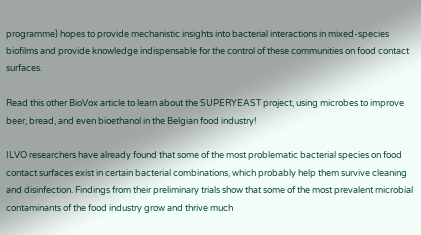programme) hopes to provide mechanistic insights into bacterial interactions in mixed-species biofilms and provide knowledge indispensable for the control of these communities on food contact surfaces.

Read this other BioVox article to learn about the SUPERYEAST project, using microbes to improve beer, bread, and even bioethanol in the Belgian food industry!

ILVO researchers have already found that some of the most problematic bacterial species on food contact surfaces exist in certain bacterial combinations, which probably help them survive cleaning and disinfection. Findings from their preliminary trials show that some of the most prevalent microbial contaminants of the food industry grow and thrive much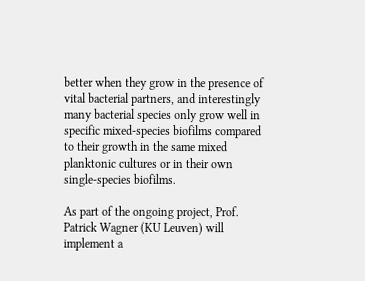better when they grow in the presence of vital bacterial partners, and interestingly many bacterial species only grow well in specific mixed-species biofilms compared to their growth in the same mixed planktonic cultures or in their own single-species biofilms.

As part of the ongoing project, Prof. Patrick Wagner (KU Leuven) will implement a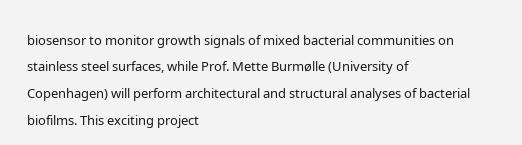biosensor to monitor growth signals of mixed bacterial communities on stainless steel surfaces, while Prof. Mette Burmølle (University of Copenhagen) will perform architectural and structural analyses of bacterial biofilms. This exciting project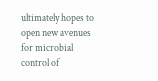ultimately hopes to open new avenues for microbial control of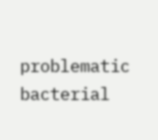problematic bacterial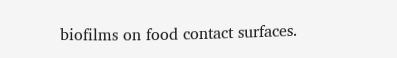biofilms on food contact surfaces.